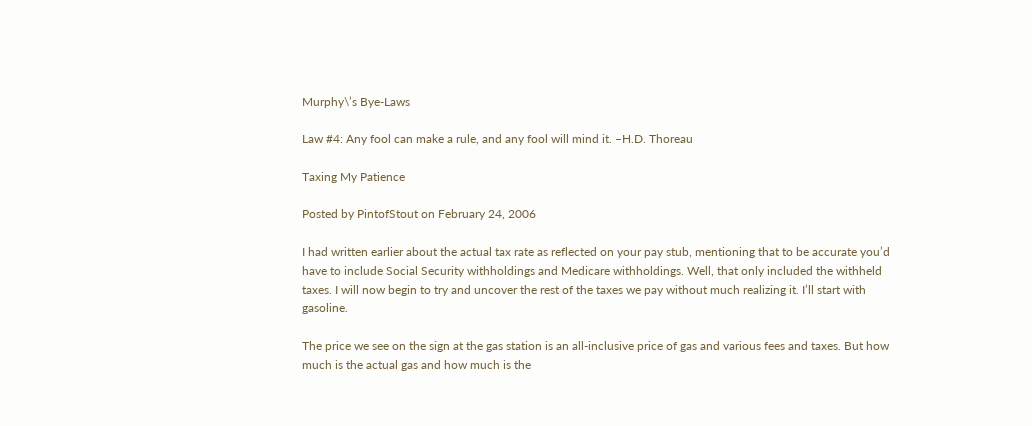Murphy\’s Bye-Laws

Law #4: Any fool can make a rule, and any fool will mind it. –H.D. Thoreau

Taxing My Patience

Posted by PintofStout on February 24, 2006

I had written earlier about the actual tax rate as reflected on your pay stub, mentioning that to be accurate you’d have to include Social Security withholdings and Medicare withholdings. Well, that only included the withheld taxes. I will now begin to try and uncover the rest of the taxes we pay without much realizing it. I’ll start with gasoline.

The price we see on the sign at the gas station is an all-inclusive price of gas and various fees and taxes. But how much is the actual gas and how much is the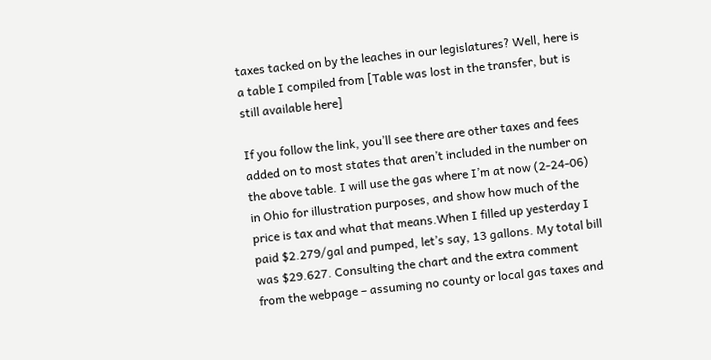taxes tacked on by the leaches in our legislatures? Well, here is a table I compiled from [Table was lost in the transfer, but is still available here]

If you follow the link, you’ll see there are other taxes and fees added on to most states that aren’t included in the number on the above table. I will use the gas where I’m at now (2-24-06) in Ohio for illustration purposes, and show how much of the price is tax and what that means.When I filled up yesterday I paid $2.279/gal and pumped, let’s say, 13 gallons. My total bill was $29.627. Consulting the chart and the extra comment from the webpage – assuming no county or local gas taxes and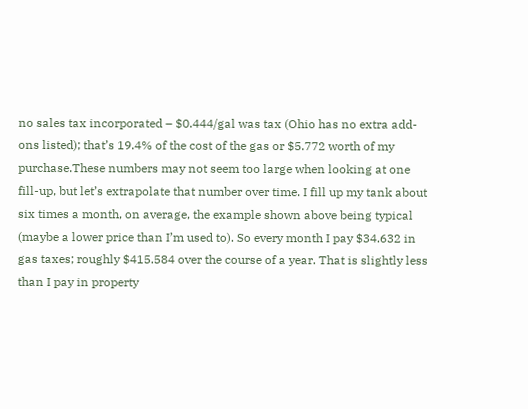no sales tax incorporated – $0.444/gal was tax (Ohio has no extra add-ons listed); that’s 19.4% of the cost of the gas or $5.772 worth of my purchase.These numbers may not seem too large when looking at one fill-up, but let’s extrapolate that number over time. I fill up my tank about six times a month, on average, the example shown above being typical (maybe a lower price than I’m used to). So every month I pay $34.632 in gas taxes; roughly $415.584 over the course of a year. That is slightly less than I pay in property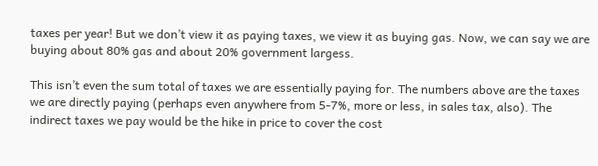taxes per year! But we don’t view it as paying taxes, we view it as buying gas. Now, we can say we are buying about 80% gas and about 20% government largess.

This isn’t even the sum total of taxes we are essentially paying for. The numbers above are the taxes we are directly paying (perhaps even anywhere from 5-7%, more or less, in sales tax, also). The indirect taxes we pay would be the hike in price to cover the cost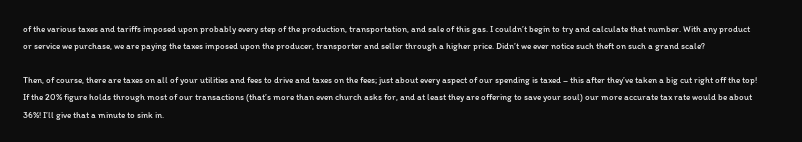of the various taxes and tariffs imposed upon probably every step of the production, transportation, and sale of this gas. I couldn’t begin to try and calculate that number. With any product or service we purchase, we are paying the taxes imposed upon the producer, transporter and seller through a higher price. Didn’t we ever notice such theft on such a grand scale?

Then, of course, there are taxes on all of your utilities and fees to drive and taxes on the fees; just about every aspect of our spending is taxed – this after they’ve taken a big cut right off the top! If the 20% figure holds through most of our transactions (that’s more than even church asks for, and at least they are offering to save your soul) our more accurate tax rate would be about 36%! I’ll give that a minute to sink in.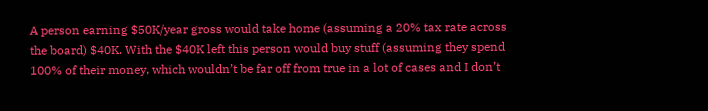A person earning $50K/year gross would take home (assuming a 20% tax rate across the board) $40K. With the $40K left this person would buy stuff (assuming they spend 100% of their money, which wouldn’t be far off from true in a lot of cases and I don’t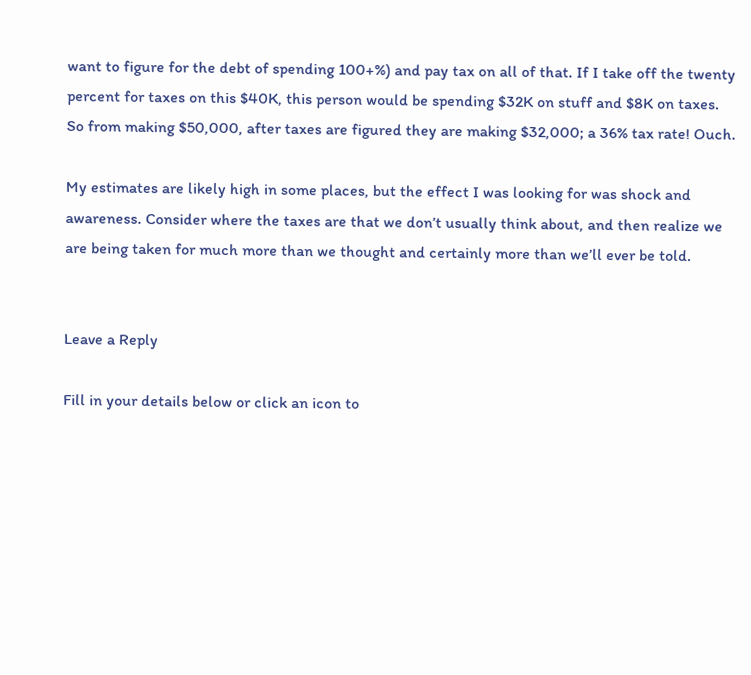want to figure for the debt of spending 100+%) and pay tax on all of that. If I take off the twenty percent for taxes on this $40K, this person would be spending $32K on stuff and $8K on taxes. So from making $50,000, after taxes are figured they are making $32,000; a 36% tax rate! Ouch.

My estimates are likely high in some places, but the effect I was looking for was shock and awareness. Consider where the taxes are that we don’t usually think about, and then realize we are being taken for much more than we thought and certainly more than we’ll ever be told.


Leave a Reply

Fill in your details below or click an icon to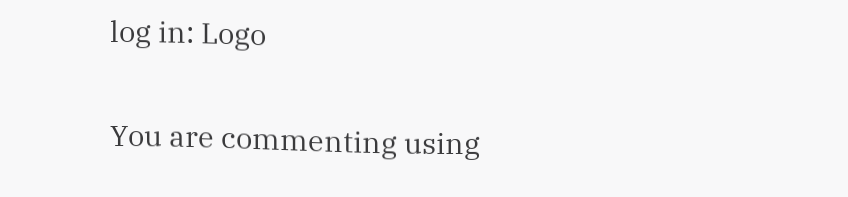log in: Logo

You are commenting using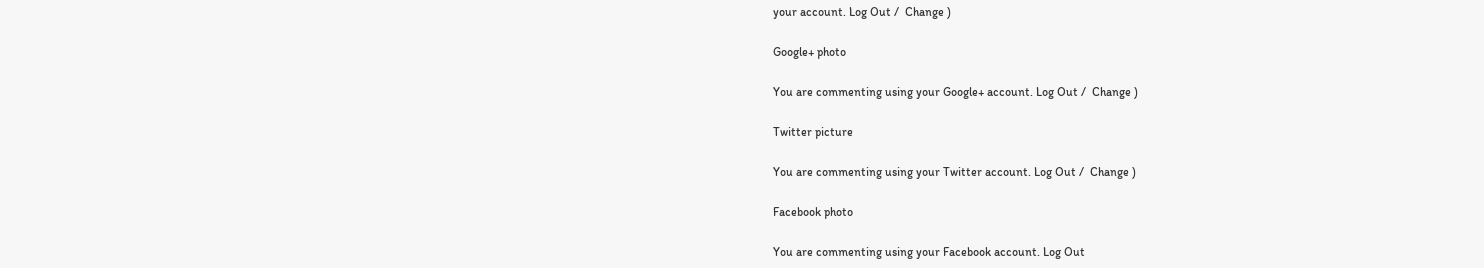your account. Log Out /  Change )

Google+ photo

You are commenting using your Google+ account. Log Out /  Change )

Twitter picture

You are commenting using your Twitter account. Log Out /  Change )

Facebook photo

You are commenting using your Facebook account. Log Out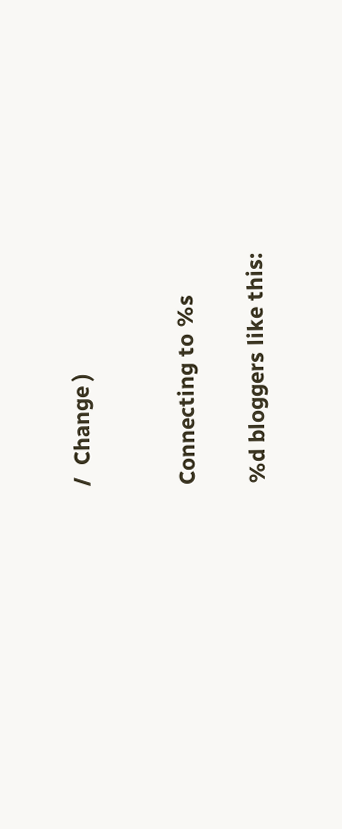/  Change )


Connecting to %s

%d bloggers like this: